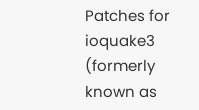Patches for ioquake3 (formerly known as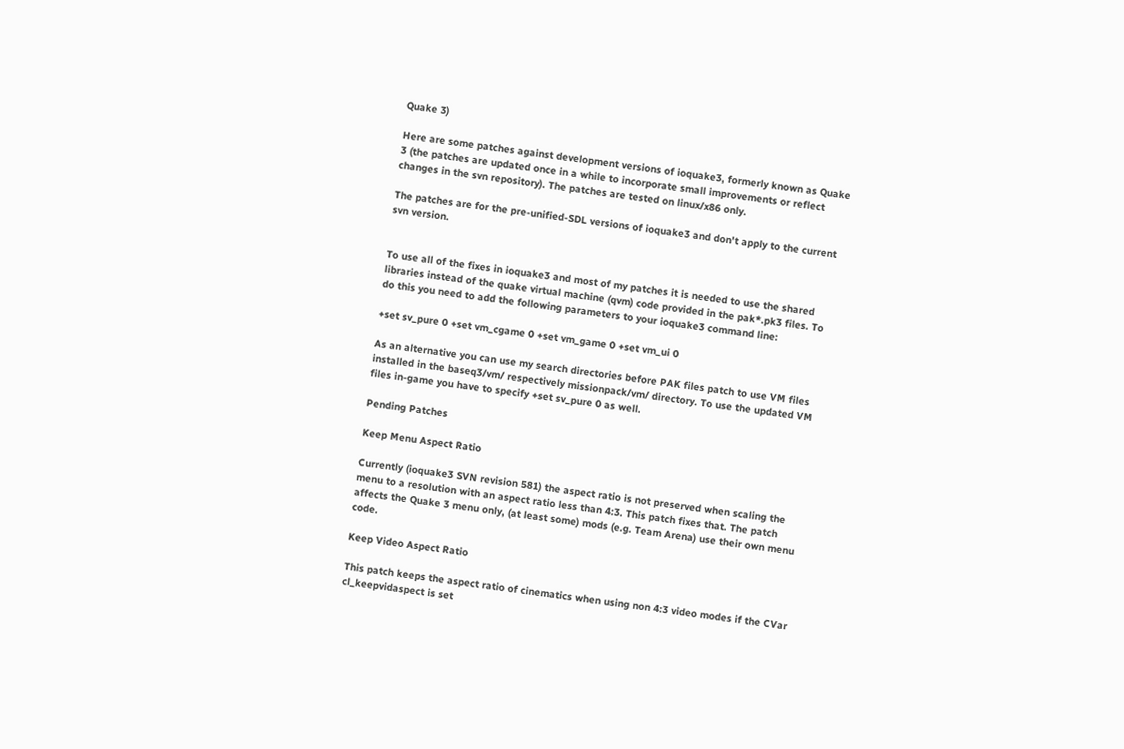Quake 3)

Here are some patches against development versions of ioquake3, formerly known as Quake 3 (the patches are updated once in a while to incorporate small improvements or reflect changes in the svn repository). The patches are tested on linux/x86 only.

The patches are for the pre-unified-SDL versions of ioquake3 and don't apply to the current svn version.


To use all of the fixes in ioquake3 and most of my patches it is needed to use the shared libraries instead of the quake virtual machine (qvm) code provided in the pak*.pk3 files. To do this you need to add the following parameters to your ioquake3 command line:

+set sv_pure 0 +set vm_cgame 0 +set vm_game 0 +set vm_ui 0

As an alternative you can use my search directories before PAK files patch to use VM files installed in the baseq3/vm/ respectively missionpack/vm/ directory. To use the updated VM files in-game you have to specify +set sv_pure 0 as well.

Pending Patches

Keep Menu Aspect Ratio

Currently (ioquake3 SVN revision 581) the aspect ratio is not preserved when scaling the menu to a resolution with an aspect ratio less than 4:3. This patch fixes that. The patch affects the Quake 3 menu only, (at least some) mods (e.g. Team Arena) use their own menu code.

Keep Video Aspect Ratio

This patch keeps the aspect ratio of cinematics when using non 4:3 video modes if the CVar cl_keepvidaspect is set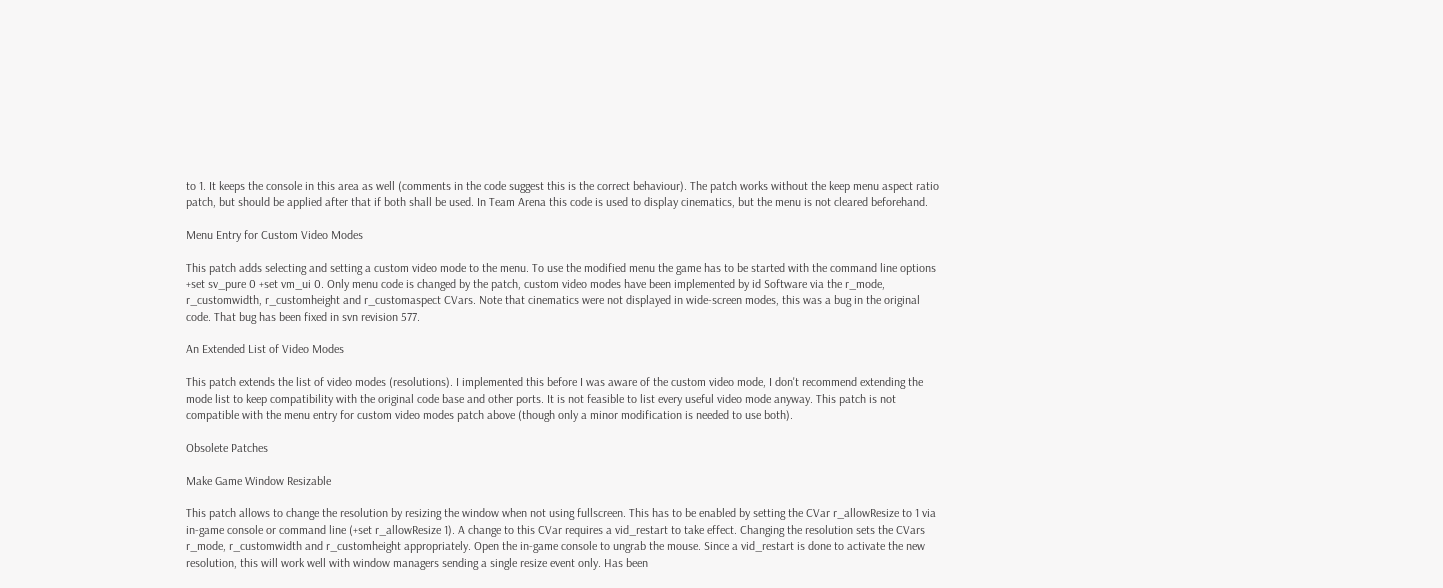to 1. It keeps the console in this area as well (comments in the code suggest this is the correct behaviour). The patch works without the keep menu aspect ratio patch, but should be applied after that if both shall be used. In Team Arena this code is used to display cinematics, but the menu is not cleared beforehand.

Menu Entry for Custom Video Modes

This patch adds selecting and setting a custom video mode to the menu. To use the modified menu the game has to be started with the command line options +set sv_pure 0 +set vm_ui 0. Only menu code is changed by the patch, custom video modes have been implemented by id Software via the r_mode, r_customwidth, r_customheight and r_customaspect CVars. Note that cinematics were not displayed in wide-screen modes, this was a bug in the original code. That bug has been fixed in svn revision 577.

An Extended List of Video Modes

This patch extends the list of video modes (resolutions). I implemented this before I was aware of the custom video mode, I don't recommend extending the mode list to keep compatibility with the original code base and other ports. It is not feasible to list every useful video mode anyway. This patch is not compatible with the menu entry for custom video modes patch above (though only a minor modification is needed to use both).

Obsolete Patches

Make Game Window Resizable

This patch allows to change the resolution by resizing the window when not using fullscreen. This has to be enabled by setting the CVar r_allowResize to 1 via in-game console or command line (+set r_allowResize 1). A change to this CVar requires a vid_restart to take effect. Changing the resolution sets the CVars r_mode, r_customwidth and r_customheight appropriately. Open the in-game console to ungrab the mouse. Since a vid_restart is done to activate the new resolution, this will work well with window managers sending a single resize event only. Has been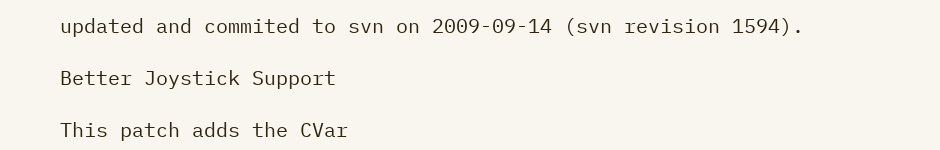updated and commited to svn on 2009-09-14 (svn revision 1594).

Better Joystick Support

This patch adds the CVar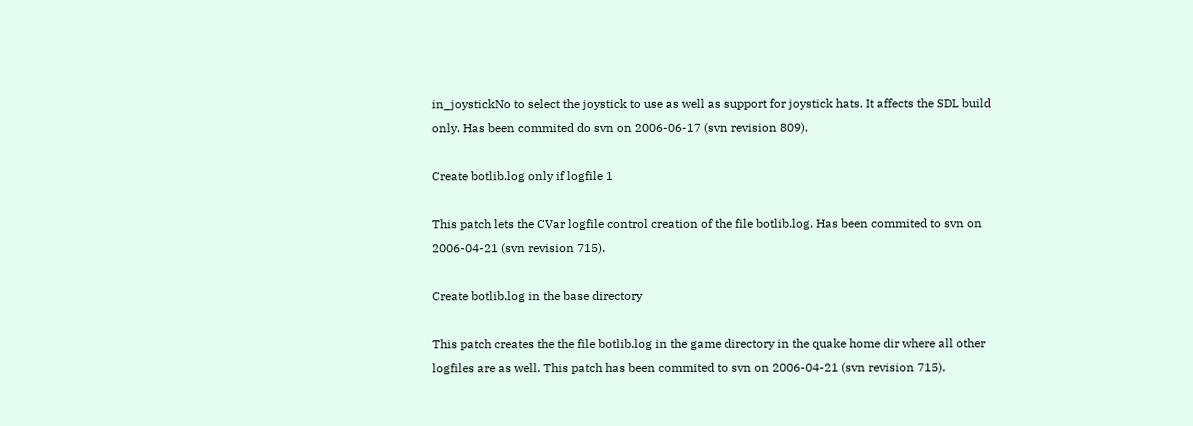in_joystickNo to select the joystick to use as well as support for joystick hats. It affects the SDL build only. Has been commited do svn on 2006-06-17 (svn revision 809).

Create botlib.log only if logfile 1

This patch lets the CVar logfile control creation of the file botlib.log. Has been commited to svn on 2006-04-21 (svn revision 715).

Create botlib.log in the base directory

This patch creates the the file botlib.log in the game directory in the quake home dir where all other logfiles are as well. This patch has been commited to svn on 2006-04-21 (svn revision 715).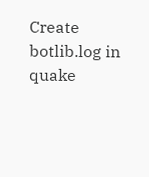Create botlib.log in quake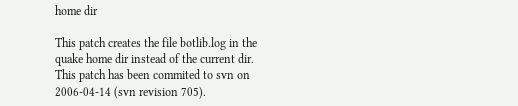home dir

This patch creates the file botlib.log in the quake home dir instead of the current dir. This patch has been commited to svn on 2006-04-14 (svn revision 705).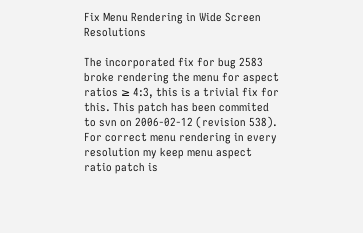Fix Menu Rendering in Wide Screen Resolutions

The incorporated fix for bug 2583 broke rendering the menu for aspect ratios ≥ 4:3, this is a trivial fix for this. This patch has been commited to svn on 2006-02-12 (revision 538). For correct menu rendering in every resolution my keep menu aspect ratio patch is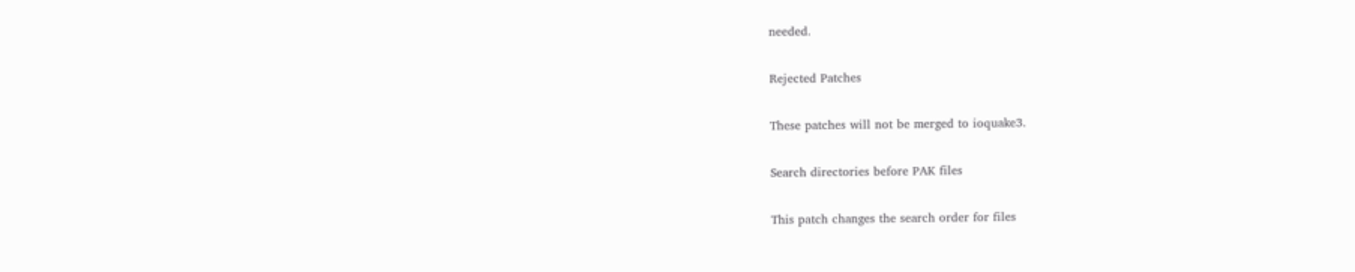needed.

Rejected Patches

These patches will not be merged to ioquake3.

Search directories before PAK files

This patch changes the search order for files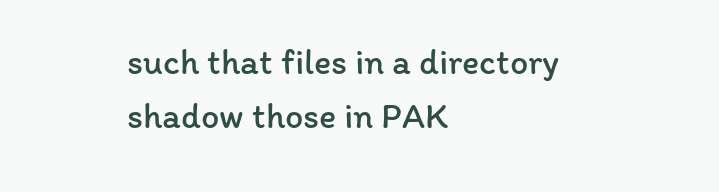such that files in a directory shadow those in PAK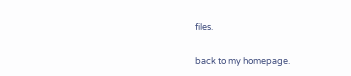files.

back to my homepage.